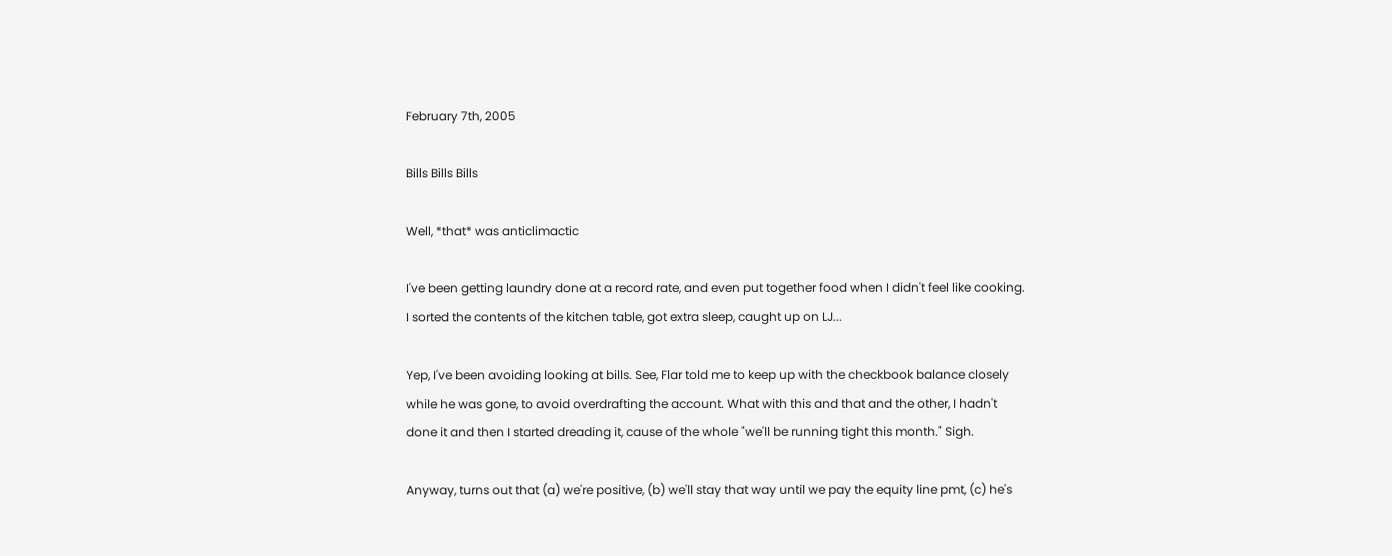February 7th, 2005

Bills Bills Bills

Well, *that* was anticlimactic

I've been getting laundry done at a record rate, and even put together food when I didn't feel like cooking. I sorted the contents of the kitchen table, got extra sleep, caught up on LJ...

Yep, I've been avoiding looking at bills. See, Flar told me to keep up with the checkbook balance closely while he was gone, to avoid overdrafting the account. What with this and that and the other, I hadn't done it and then I started dreading it, cause of the whole "we'll be running tight this month." Sigh.

Anyway, turns out that (a) we're positive, (b) we'll stay that way until we pay the equity line pmt, (c) he's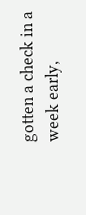gotten a check in a week early,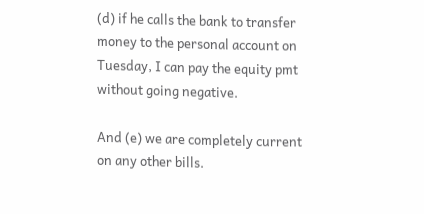(d) if he calls the bank to transfer money to the personal account on Tuesday, I can pay the equity pmt without going negative.

And (e) we are completely current on any other bills.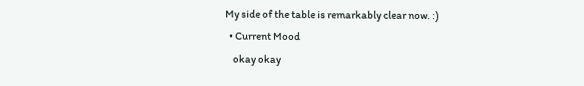My side of the table is remarkably clear now. :)
  • Current Mood
    okay okay